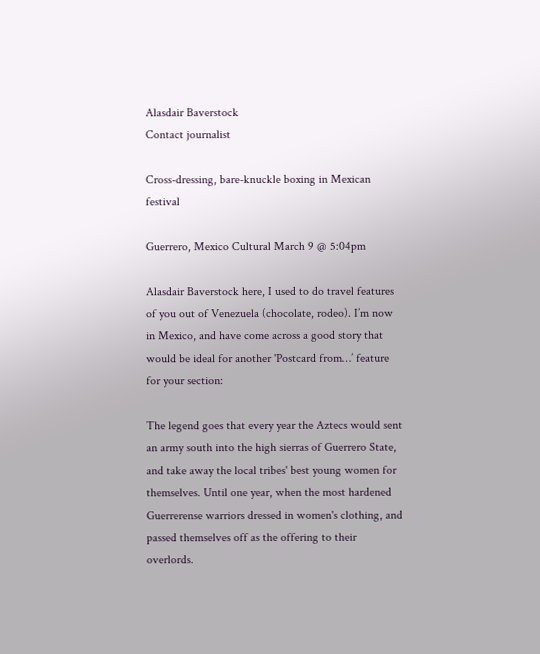Alasdair Baverstock
Contact journalist

Cross-dressing, bare-knuckle boxing in Mexican festival

Guerrero, Mexico Cultural March 9 @ 5:04pm

Alasdair Baverstock here, I used to do travel features of you out of Venezuela (chocolate, rodeo). I’m now in Mexico, and have come across a good story that would be ideal for another 'Postcard from…’ feature for your section:

The legend goes that every year the Aztecs would sent an army south into the high sierras of Guerrero State, and take away the local tribes' best young women for themselves. Until one year, when the most hardened Guerrerense warriors dressed in women's clothing, and passed themselves off as the offering to their overlords.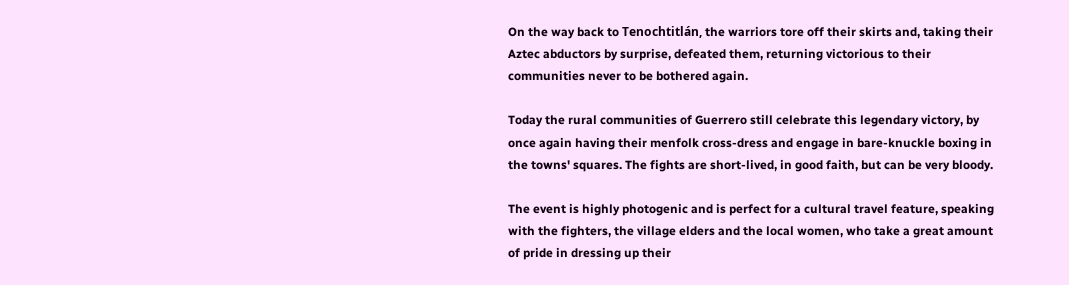On the way back to Tenochtitlán, the warriors tore off their skirts and, taking their Aztec abductors by surprise, defeated them, returning victorious to their communities never to be bothered again.

Today the rural communities of Guerrero still celebrate this legendary victory, by once again having their menfolk cross-dress and engage in bare-knuckle boxing in the towns' squares. The fights are short-lived, in good faith, but can be very bloody.

The event is highly photogenic and is perfect for a cultural travel feature, speaking with the fighters, the village elders and the local women, who take a great amount of pride in dressing up their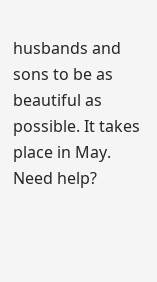husbands and sons to be as beautiful as possible. It takes place in May.
Need help?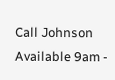Call Johnson
Available 9am -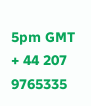5pm GMT
+ 44 207 9765335